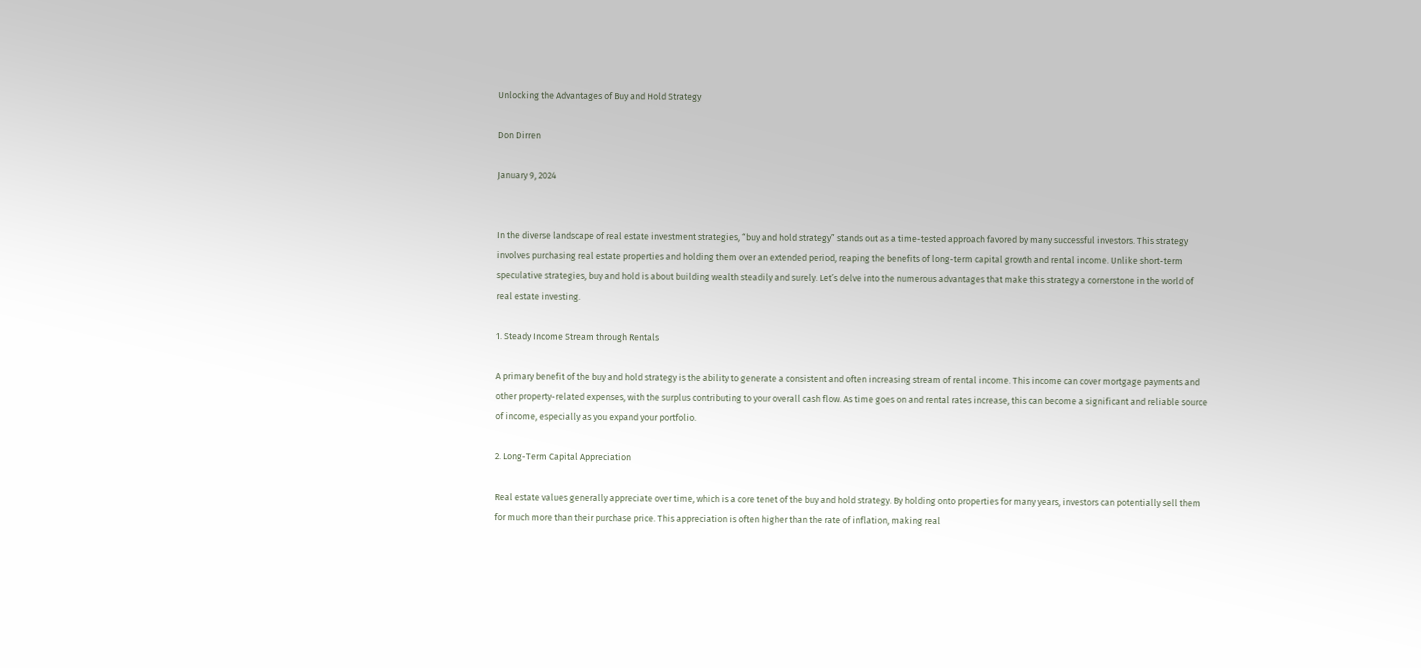Unlocking the Advantages of Buy and Hold Strategy

Don Dirren

January 9, 2024


In the diverse landscape of real estate investment strategies, “buy and hold strategy” stands out as a time-tested approach favored by many successful investors. This strategy involves purchasing real estate properties and holding them over an extended period, reaping the benefits of long-term capital growth and rental income. Unlike short-term speculative strategies, buy and hold is about building wealth steadily and surely. Let’s delve into the numerous advantages that make this strategy a cornerstone in the world of real estate investing.

1. Steady Income Stream through Rentals

A primary benefit of the buy and hold strategy is the ability to generate a consistent and often increasing stream of rental income. This income can cover mortgage payments and other property-related expenses, with the surplus contributing to your overall cash flow. As time goes on and rental rates increase, this can become a significant and reliable source of income, especially as you expand your portfolio.

2. Long-Term Capital Appreciation

Real estate values generally appreciate over time, which is a core tenet of the buy and hold strategy. By holding onto properties for many years, investors can potentially sell them for much more than their purchase price. This appreciation is often higher than the rate of inflation, making real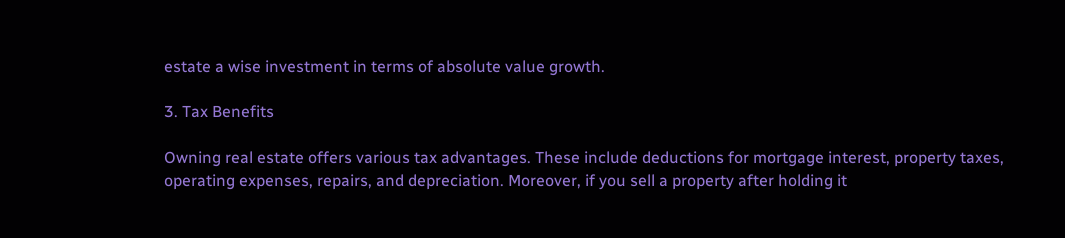estate a wise investment in terms of absolute value growth.

3. Tax Benefits

Owning real estate offers various tax advantages. These include deductions for mortgage interest, property taxes, operating expenses, repairs, and depreciation. Moreover, if you sell a property after holding it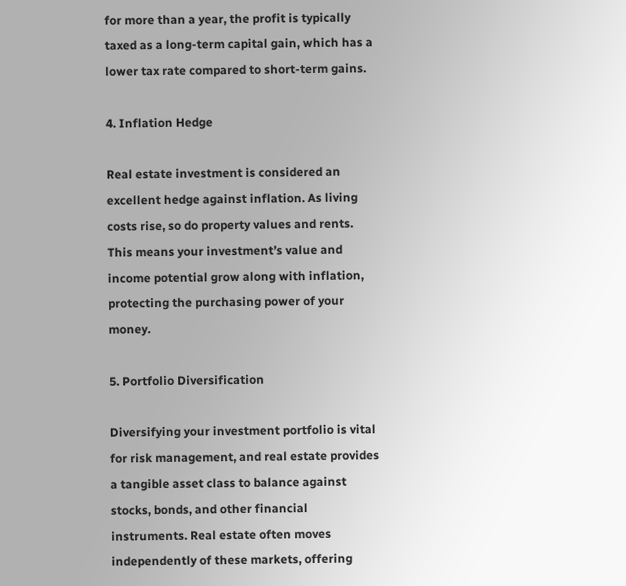for more than a year, the profit is typically taxed as a long-term capital gain, which has a lower tax rate compared to short-term gains.

4. Inflation Hedge

Real estate investment is considered an excellent hedge against inflation. As living costs rise, so do property values and rents. This means your investment’s value and income potential grow along with inflation, protecting the purchasing power of your money.

5. Portfolio Diversification

Diversifying your investment portfolio is vital for risk management, and real estate provides a tangible asset class to balance against stocks, bonds, and other financial instruments. Real estate often moves independently of these markets, offering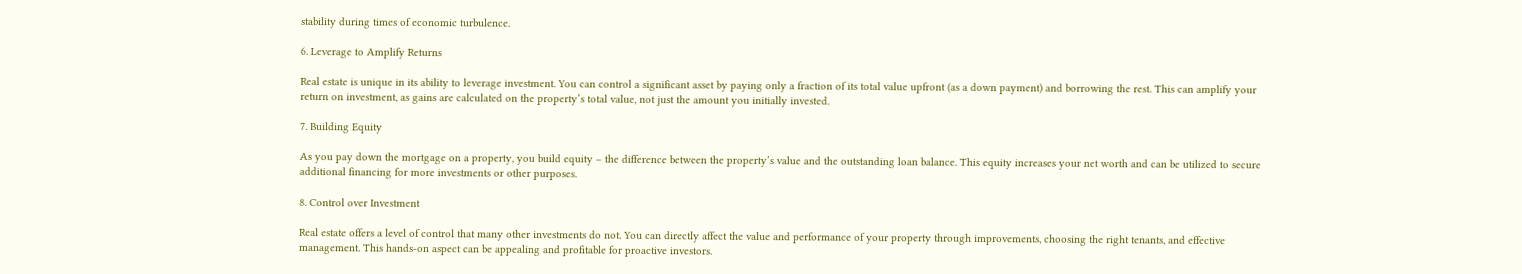stability during times of economic turbulence.

6. Leverage to Amplify Returns

Real estate is unique in its ability to leverage investment. You can control a significant asset by paying only a fraction of its total value upfront (as a down payment) and borrowing the rest. This can amplify your return on investment, as gains are calculated on the property’s total value, not just the amount you initially invested.

7. Building Equity

As you pay down the mortgage on a property, you build equity – the difference between the property’s value and the outstanding loan balance. This equity increases your net worth and can be utilized to secure additional financing for more investments or other purposes.

8. Control over Investment

Real estate offers a level of control that many other investments do not. You can directly affect the value and performance of your property through improvements, choosing the right tenants, and effective management. This hands-on aspect can be appealing and profitable for proactive investors.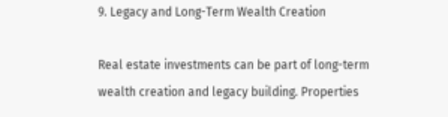9. Legacy and Long-Term Wealth Creation

Real estate investments can be part of long-term wealth creation and legacy building. Properties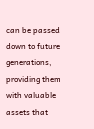can be passed down to future generations, providing them with valuable assets that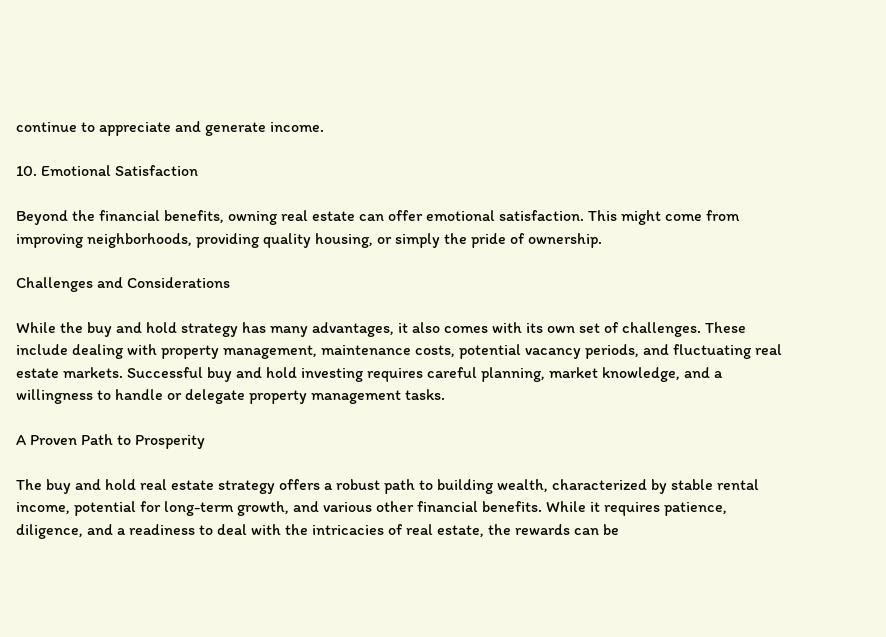continue to appreciate and generate income.

10. Emotional Satisfaction

Beyond the financial benefits, owning real estate can offer emotional satisfaction. This might come from improving neighborhoods, providing quality housing, or simply the pride of ownership.

Challenges and Considerations

While the buy and hold strategy has many advantages, it also comes with its own set of challenges. These include dealing with property management, maintenance costs, potential vacancy periods, and fluctuating real estate markets. Successful buy and hold investing requires careful planning, market knowledge, and a willingness to handle or delegate property management tasks.

A Proven Path to Prosperity

The buy and hold real estate strategy offers a robust path to building wealth, characterized by stable rental income, potential for long-term growth, and various other financial benefits. While it requires patience, diligence, and a readiness to deal with the intricacies of real estate, the rewards can be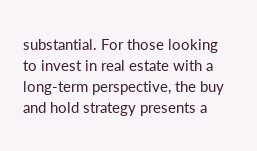substantial. For those looking to invest in real estate with a long-term perspective, the buy and hold strategy presents a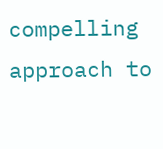compelling approach to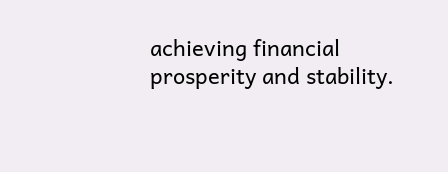achieving financial prosperity and stability.